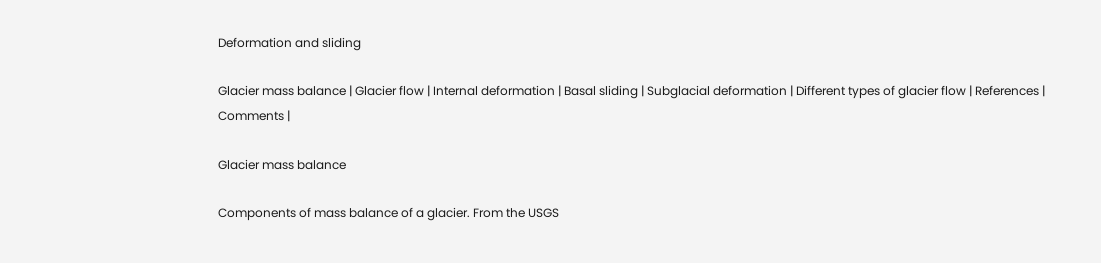Deformation and sliding

Glacier mass balance | Glacier flow | Internal deformation | Basal sliding | Subglacial deformation | Different types of glacier flow | References | Comments |

Glacier mass balance

Components of mass balance of a glacier. From the USGS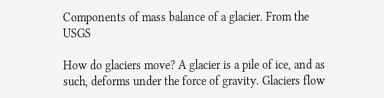Components of mass balance of a glacier. From the USGS

How do glaciers move? A glacier is a pile of ice, and as such, deforms under the force of gravity. Glaciers flow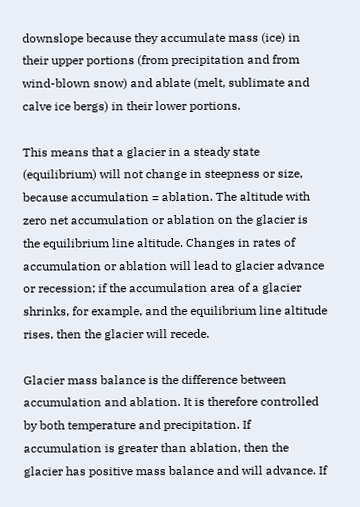downslope because they accumulate mass (ice) in their upper portions (from precipitation and from wind-blown snow) and ablate (melt, sublimate and calve ice bergs) in their lower portions.

This means that a glacier in a steady state (equilibrium) will not change in steepness or size, because accumulation = ablation. The altitude with zero net accumulation or ablation on the glacier is the equilibrium line altitude. Changes in rates of accumulation or ablation will lead to glacier advance or recession; if the accumulation area of a glacier shrinks, for example, and the equilibrium line altitude rises, then the glacier will recede.

Glacier mass balance is the difference between accumulation and ablation. It is therefore controlled by both temperature and precipitation. If accumulation is greater than ablation, then the glacier has positive mass balance and will advance. If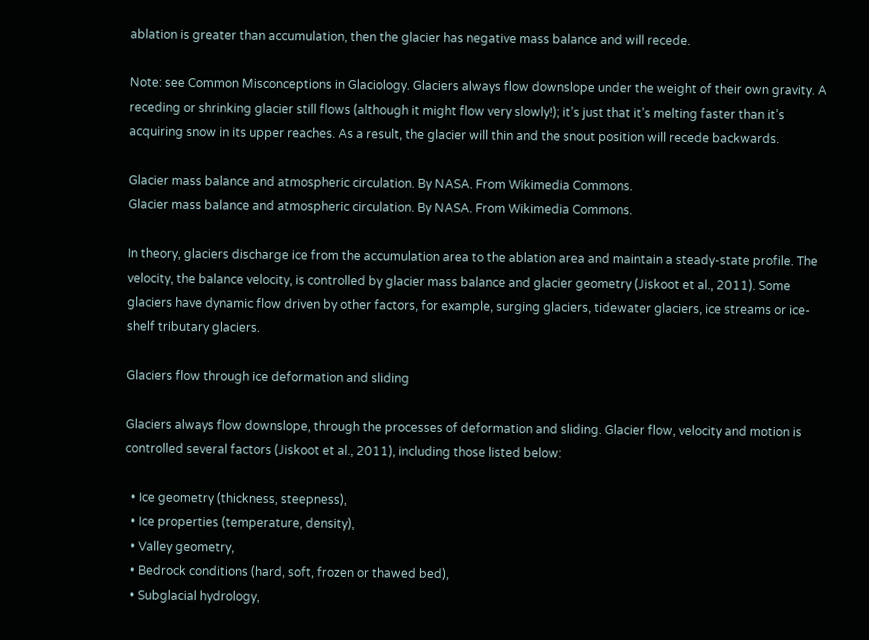ablation is greater than accumulation, then the glacier has negative mass balance and will recede.

Note: see Common Misconceptions in Glaciology. Glaciers always flow downslope under the weight of their own gravity. A receding or shrinking glacier still flows (although it might flow very slowly!); it’s just that it’s melting faster than it’s acquiring snow in its upper reaches. As a result, the glacier will thin and the snout position will recede backwards.

Glacier mass balance and atmospheric circulation. By NASA. From Wikimedia Commons.
Glacier mass balance and atmospheric circulation. By NASA. From Wikimedia Commons.

In theory, glaciers discharge ice from the accumulation area to the ablation area and maintain a steady-state profile. The velocity, the balance velocity, is controlled by glacier mass balance and glacier geometry (Jiskoot et al., 2011). Some glaciers have dynamic flow driven by other factors, for example, surging glaciers, tidewater glaciers, ice streams or ice-shelf tributary glaciers.

Glaciers flow through ice deformation and sliding

Glaciers always flow downslope, through the processes of deformation and sliding. Glacier flow, velocity and motion is controlled several factors (Jiskoot et al., 2011), including those listed below:

  • Ice geometry (thickness, steepness),
  • Ice properties (temperature, density),
  • Valley geometry,
  • Bedrock conditions (hard, soft, frozen or thawed bed),
  • Subglacial hydrology,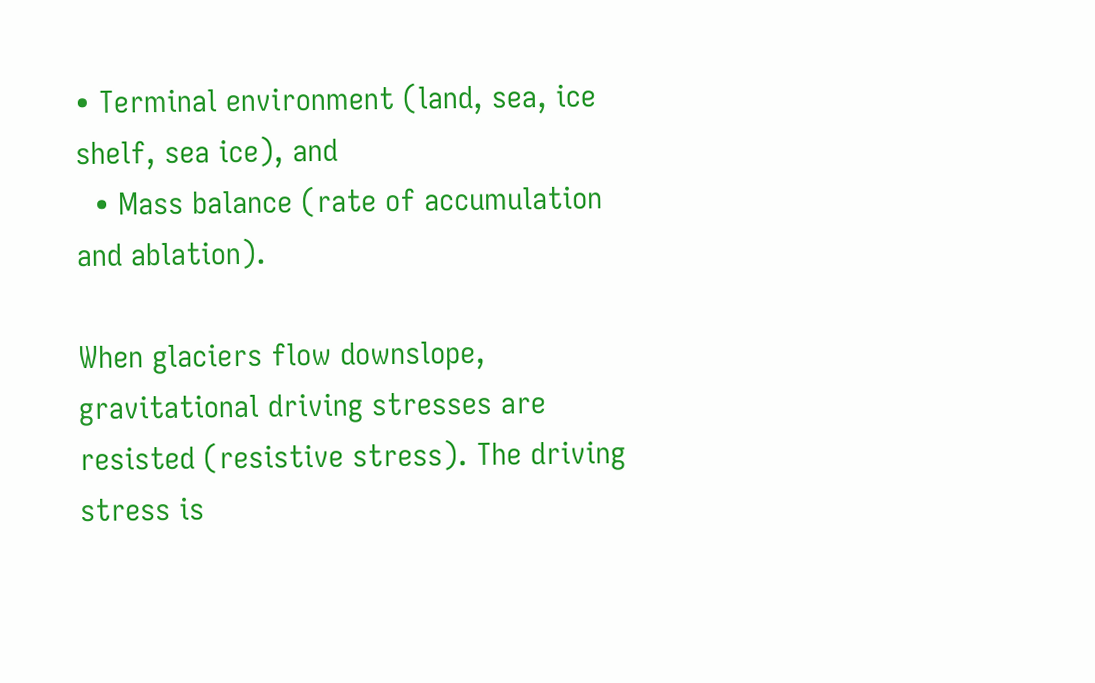• Terminal environment (land, sea, ice shelf, sea ice), and
  • Mass balance (rate of accumulation and ablation).

When glaciers flow downslope, gravitational driving stresses are resisted (resistive stress). The driving stress is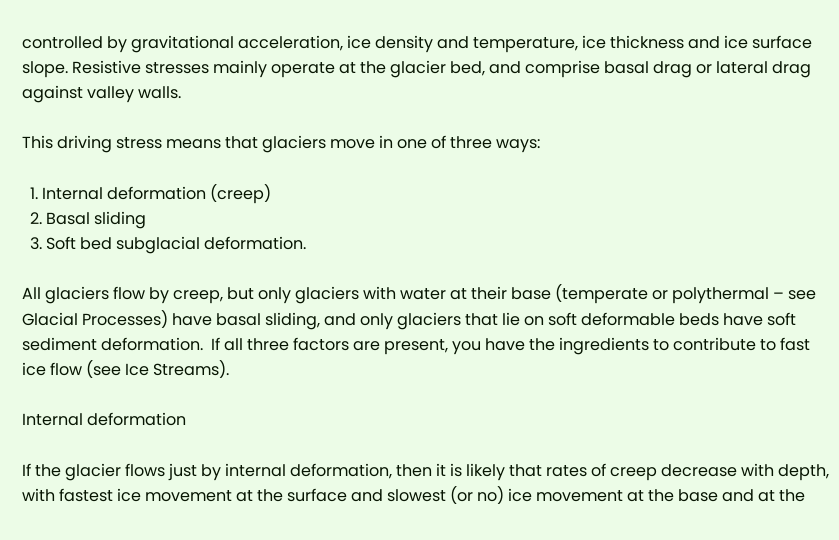controlled by gravitational acceleration, ice density and temperature, ice thickness and ice surface slope. Resistive stresses mainly operate at the glacier bed, and comprise basal drag or lateral drag against valley walls.

This driving stress means that glaciers move in one of three ways:

  1. Internal deformation (creep)
  2. Basal sliding
  3. Soft bed subglacial deformation.

All glaciers flow by creep, but only glaciers with water at their base (temperate or polythermal – see Glacial Processes) have basal sliding, and only glaciers that lie on soft deformable beds have soft sediment deformation.  If all three factors are present, you have the ingredients to contribute to fast ice flow (see Ice Streams).

Internal deformation

If the glacier flows just by internal deformation, then it is likely that rates of creep decrease with depth, with fastest ice movement at the surface and slowest (or no) ice movement at the base and at the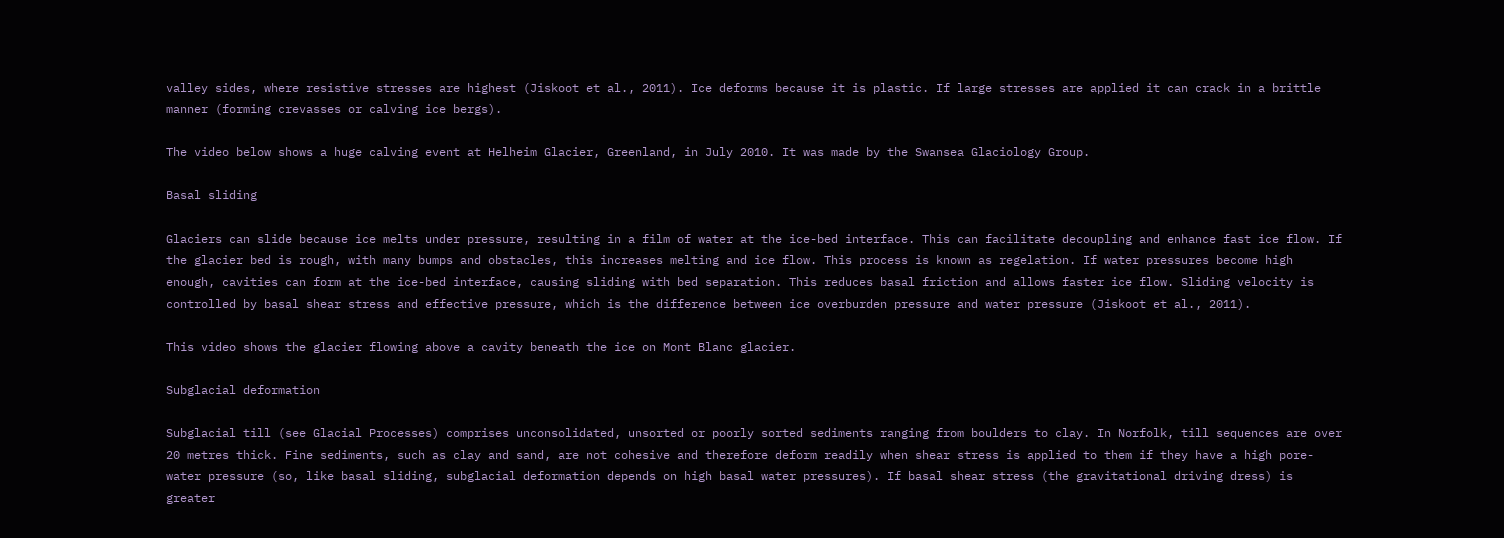valley sides, where resistive stresses are highest (Jiskoot et al., 2011). Ice deforms because it is plastic. If large stresses are applied it can crack in a brittle manner (forming crevasses or calving ice bergs).

The video below shows a huge calving event at Helheim Glacier, Greenland, in July 2010. It was made by the Swansea Glaciology Group.

Basal sliding

Glaciers can slide because ice melts under pressure, resulting in a film of water at the ice-bed interface. This can facilitate decoupling and enhance fast ice flow. If the glacier bed is rough, with many bumps and obstacles, this increases melting and ice flow. This process is known as regelation. If water pressures become high enough, cavities can form at the ice-bed interface, causing sliding with bed separation. This reduces basal friction and allows faster ice flow. Sliding velocity is controlled by basal shear stress and effective pressure, which is the difference between ice overburden pressure and water pressure (Jiskoot et al., 2011).

This video shows the glacier flowing above a cavity beneath the ice on Mont Blanc glacier.

Subglacial deformation

Subglacial till (see Glacial Processes) comprises unconsolidated, unsorted or poorly sorted sediments ranging from boulders to clay. In Norfolk, till sequences are over 20 metres thick. Fine sediments, such as clay and sand, are not cohesive and therefore deform readily when shear stress is applied to them if they have a high pore-water pressure (so, like basal sliding, subglacial deformation depends on high basal water pressures). If basal shear stress (the gravitational driving dress) is greater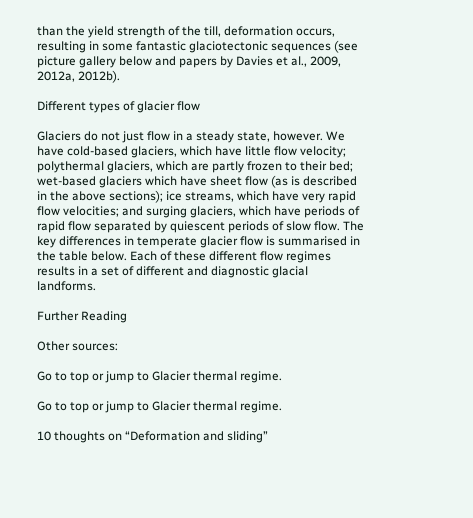than the yield strength of the till, deformation occurs, resulting in some fantastic glaciotectonic sequences (see picture gallery below and papers by Davies et al., 2009,  2012a, 2012b).

Different types of glacier flow

Glaciers do not just flow in a steady state, however. We have cold-based glaciers, which have little flow velocity; polythermal glaciers, which are partly frozen to their bed; wet-based glaciers which have sheet flow (as is described in the above sections); ice streams, which have very rapid flow velocities; and surging glaciers, which have periods of rapid flow separated by quiescent periods of slow flow. The key differences in temperate glacier flow is summarised in the table below. Each of these different flow regimes results in a set of different and diagnostic glacial landforms.

Further Reading

Other sources:

Go to top or jump to Glacier thermal regime.

Go to top or jump to Glacier thermal regime.

10 thoughts on “Deformation and sliding”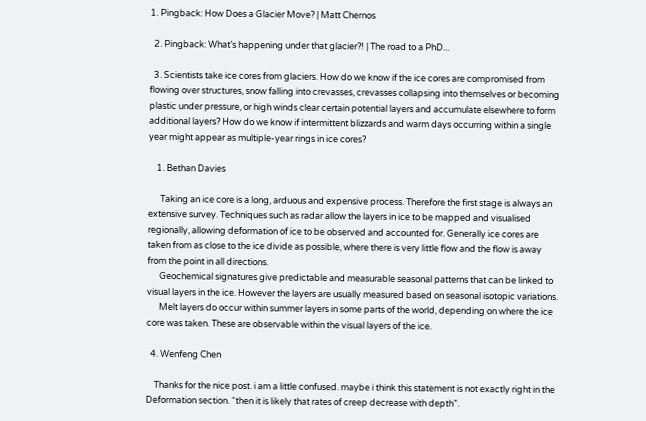1. Pingback: How Does a Glacier Move? | Matt Chernos

  2. Pingback: What’s happening under that glacier?! | The road to a PhD...

  3. Scientists take ice cores from glaciers. How do we know if the ice cores are compromised from flowing over structures, snow falling into crevasses, crevasses collapsing into themselves or becoming plastic under pressure, or high winds clear certain potential layers and accumulate elsewhere to form additional layers? How do we know if intermittent blizzards and warm days occurring within a single year might appear as multiple-year rings in ice cores?

    1. Bethan Davies

      Taking an ice core is a long, arduous and expensive process. Therefore the first stage is always an extensive survey. Techniques such as radar allow the layers in ice to be mapped and visualised regionally, allowing deformation of ice to be observed and accounted for. Generally ice cores are taken from as close to the ice divide as possible, where there is very little flow and the flow is away from the point in all directions.
      Geochemical signatures give predictable and measurable seasonal patterns that can be linked to visual layers in the ice. However the layers are usually measured based on seasonal isotopic variations.
      Melt layers do occur within summer layers in some parts of the world, depending on where the ice core was taken. These are observable within the visual layers of the ice.

  4. Wenfeng Chen

    Thanks for the nice post. i am a little confused. maybe i think this statement is not exactly right in the Deformation section. “then it is likely that rates of creep decrease with depth”.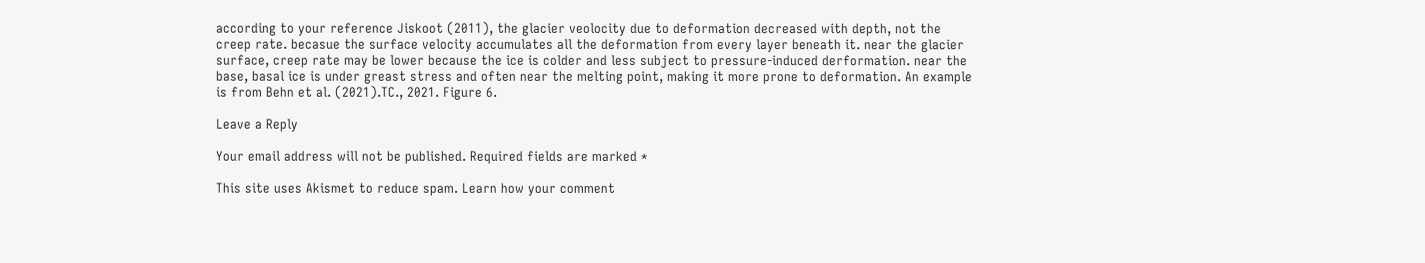according to your reference Jiskoot (2011), the glacier veolocity due to deformation decreased with depth, not the creep rate. becasue the surface velocity accumulates all the deformation from every layer beneath it. near the glacier surface, creep rate may be lower because the ice is colder and less subject to pressure-induced derformation. near the base, basal ice is under greast stress and often near the melting point, making it more prone to deformation. An example is from Behn et al. (2021).TC., 2021. Figure 6.

Leave a Reply

Your email address will not be published. Required fields are marked *

This site uses Akismet to reduce spam. Learn how your comment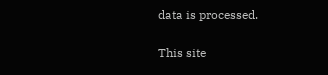data is processed.

This site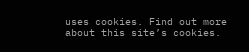uses cookies. Find out more about this site’s cookies.